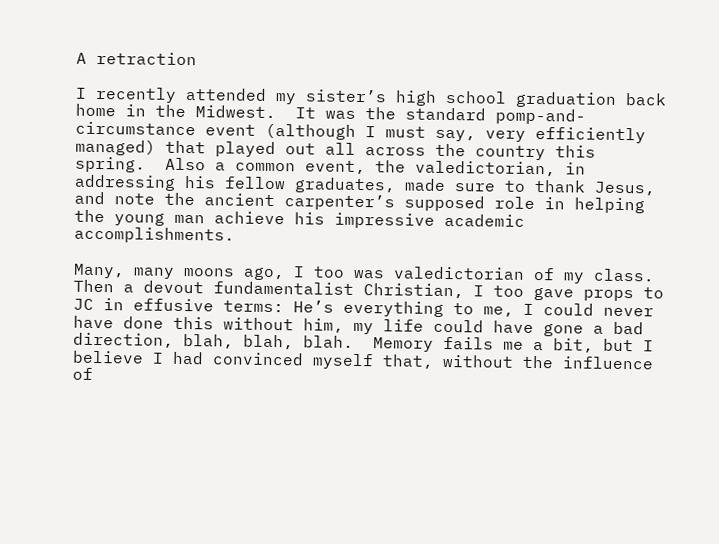A retraction

I recently attended my sister’s high school graduation back home in the Midwest.  It was the standard pomp-and-circumstance event (although I must say, very efficiently managed) that played out all across the country this spring.  Also a common event, the valedictorian, in addressing his fellow graduates, made sure to thank Jesus, and note the ancient carpenter’s supposed role in helping the young man achieve his impressive academic accomplishments.

Many, many moons ago, I too was valedictorian of my class.  Then a devout fundamentalist Christian, I too gave props to JC in effusive terms: He’s everything to me, I could never have done this without him, my life could have gone a bad direction, blah, blah, blah.  Memory fails me a bit, but I believe I had convinced myself that, without the influence of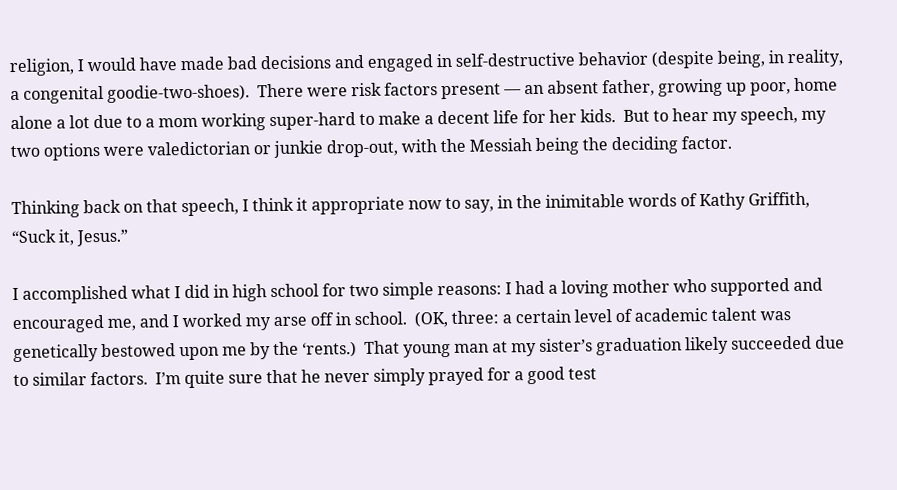religion, I would have made bad decisions and engaged in self-destructive behavior (despite being, in reality, a congenital goodie-two-shoes).  There were risk factors present — an absent father, growing up poor, home alone a lot due to a mom working super-hard to make a decent life for her kids.  But to hear my speech, my two options were valedictorian or junkie drop-out, with the Messiah being the deciding factor.

Thinking back on that speech, I think it appropriate now to say, in the inimitable words of Kathy Griffith, “Suck it, Jesus.”

I accomplished what I did in high school for two simple reasons: I had a loving mother who supported and encouraged me, and I worked my arse off in school.  (OK, three: a certain level of academic talent was genetically bestowed upon me by the ‘rents.)  That young man at my sister’s graduation likely succeeded due to similar factors.  I’m quite sure that he never simply prayed for a good test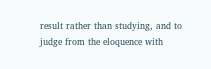result rather than studying, and to judge from the eloquence with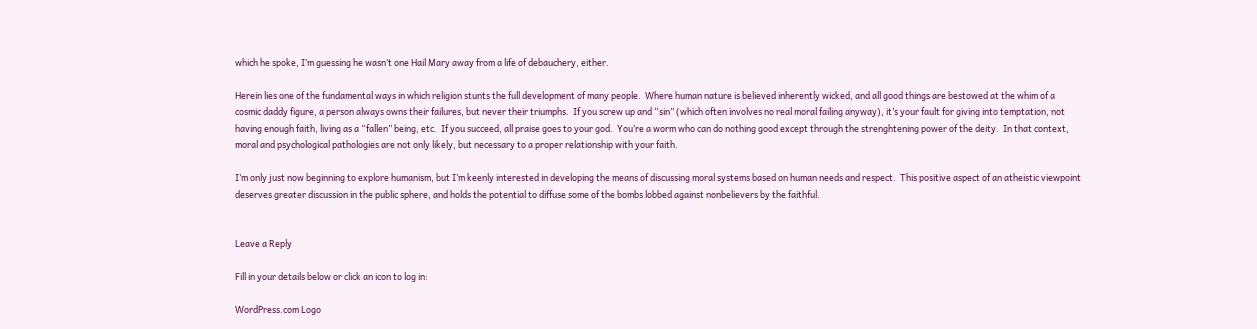which he spoke, I’m guessing he wasn’t one Hail Mary away from a life of debauchery, either.

Herein lies one of the fundamental ways in which religion stunts the full development of many people.  Where human nature is believed inherently wicked, and all good things are bestowed at the whim of a cosmic daddy figure, a person always owns their failures, but never their triumphs.  If you screw up and “sin” (which often involves no real moral failing anyway), it’s your fault for giving into temptation, not having enough faith, living as a “fallen” being, etc.  If you succeed, all praise goes to your god.  You’re a worm who can do nothing good except through the strenghtening power of the deity.  In that context, moral and psychological pathologies are not only likely, but necessary to a proper relationship with your faith.

I’m only just now beginning to explore humanism, but I’m keenly interested in developing the means of discussing moral systems based on human needs and respect.  This positive aspect of an atheistic viewpoint deserves greater discussion in the public sphere, and holds the potential to diffuse some of the bombs lobbed against nonbelievers by the faithful.


Leave a Reply

Fill in your details below or click an icon to log in:

WordPress.com Logo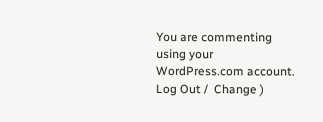You are commenting using your WordPress.com account. Log Out /  Change )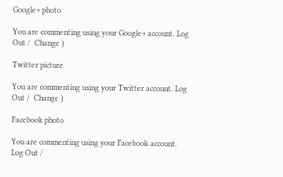Google+ photo

You are commenting using your Google+ account. Log Out /  Change )

Twitter picture

You are commenting using your Twitter account. Log Out /  Change )

Facebook photo

You are commenting using your Facebook account. Log Out /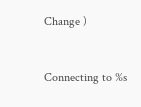Change )


Connecting to %s